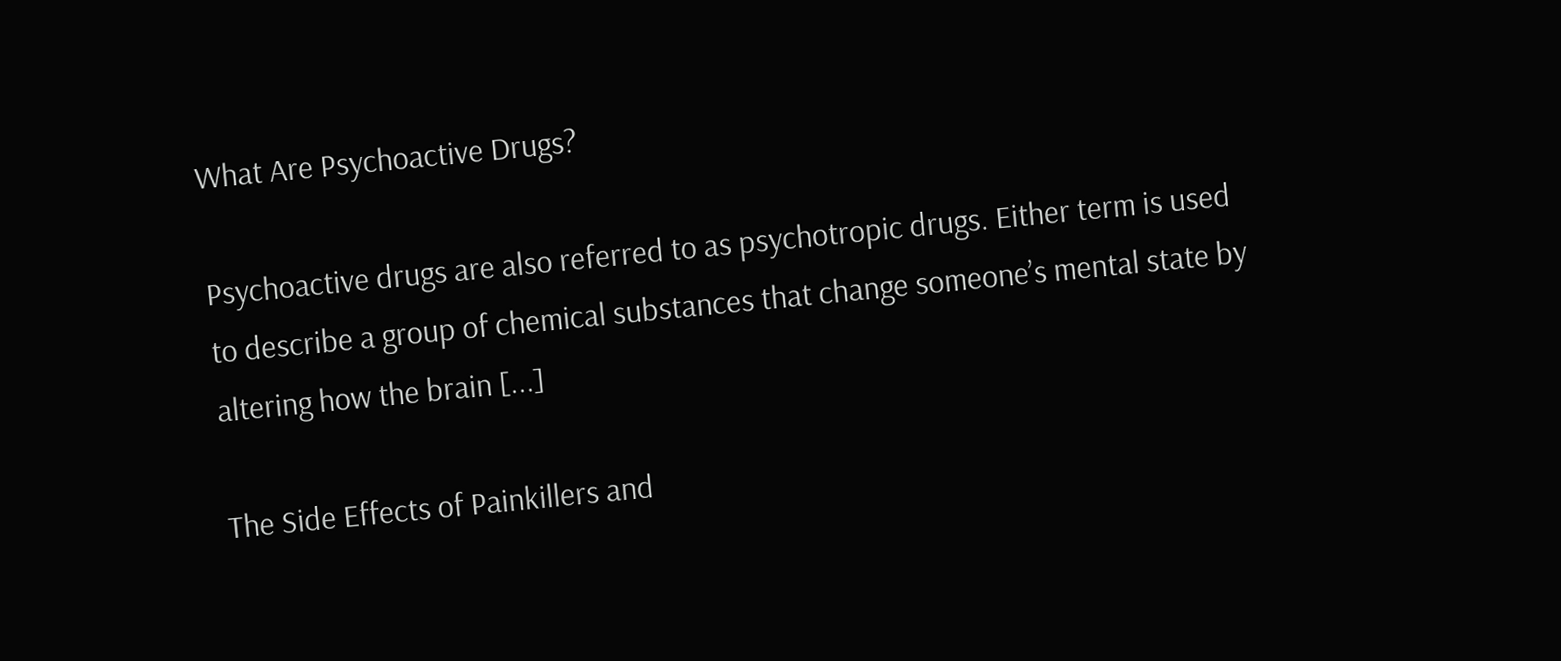What Are Psychoactive Drugs?

Psychoactive drugs are also referred to as psychotropic drugs. Either term is used to describe a group of chemical substances that change someone’s mental state by altering how the brain [...]

The Side Effects of Painkillers and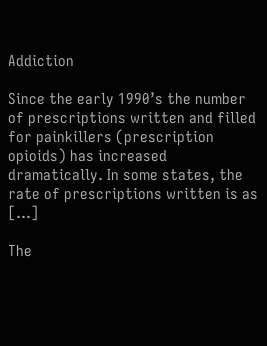Addiction

Since the early 1990’s the number of prescriptions written and filled for painkillers (prescription opioids) has increased dramatically. In some states, the rate of prescriptions written is as [...]

The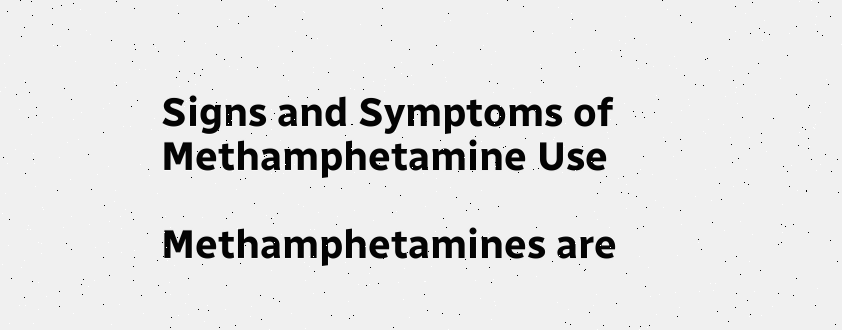Signs and Symptoms of Methamphetamine Use

Methamphetamines are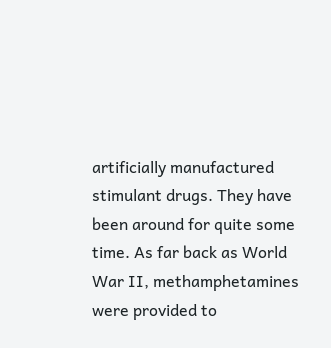artificially manufactured stimulant drugs. They have been around for quite some time. As far back as World War II, methamphetamines were provided to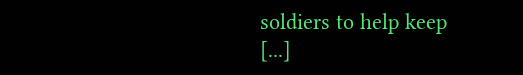soldiers to help keep [...]